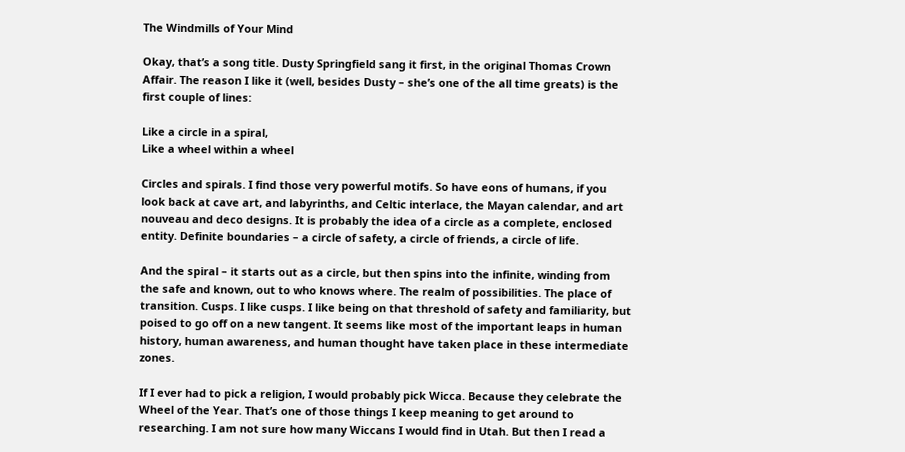The Windmills of Your Mind

Okay, that’s a song title. Dusty Springfield sang it first, in the original Thomas Crown Affair. The reason I like it (well, besides Dusty – she’s one of the all time greats) is the first couple of lines:

Like a circle in a spiral,
Like a wheel within a wheel

Circles and spirals. I find those very powerful motifs. So have eons of humans, if you look back at cave art, and labyrinths, and Celtic interlace, the Mayan calendar, and art nouveau and deco designs. It is probably the idea of a circle as a complete, enclosed entity. Definite boundaries – a circle of safety, a circle of friends, a circle of life.

And the spiral – it starts out as a circle, but then spins into the infinite, winding from the safe and known, out to who knows where. The realm of possibilities. The place of transition. Cusps. I like cusps. I like being on that threshold of safety and familiarity, but poised to go off on a new tangent. It seems like most of the important leaps in human history, human awareness, and human thought have taken place in these intermediate zones.

If I ever had to pick a religion, I would probably pick Wicca. Because they celebrate the Wheel of the Year. That’s one of those things I keep meaning to get around to researching. I am not sure how many Wiccans I would find in Utah. But then I read a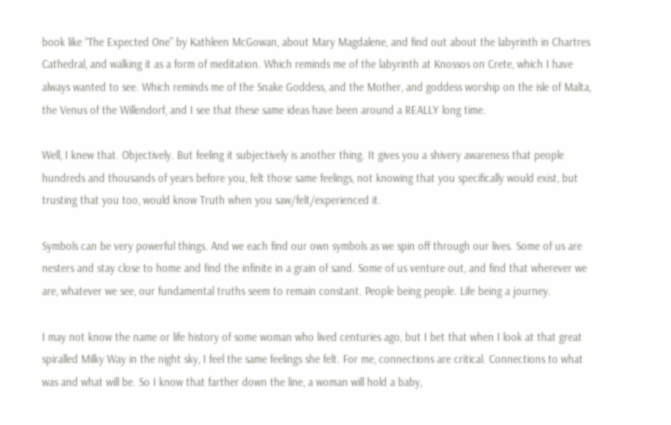book like “The Expected One” by Kathleen McGowan, about Mary Magdalene, and find out about the labyrinth in Chartres Cathedral, and walking it as a form of meditation. Which reminds me of the labyrinth at Knossos on Crete, which I have always wanted to see. Which reminds me of the Snake Goddess, and the Mother, and goddess worship on the isle of Malta, the Venus of the Willendorf, and I see that these same ideas have been around a REALLY long time.

Well, I knew that. Objectively. But feeling it subjectively is another thing. It gives you a shivery awareness that people hundreds and thousands of years before you, felt those same feelings, not knowing that you specifically would exist, but trusting that you too, would know Truth when you saw/felt/experienced it.

Symbols can be very powerful things. And we each find our own symbols as we spin off through our lives. Some of us are nesters and stay close to home and find the infinite in a grain of sand. Some of us venture out, and find that wherever we are, whatever we see, our fundamental truths seem to remain constant. People being people. Life being a journey.

I may not know the name or life history of some woman who lived centuries ago, but I bet that when I look at that great spiralled Milky Way in the night sky, I feel the same feelings she felt. For me, connections are critical. Connections to what was and what will be. So I know that farther down the line, a woman will hold a baby,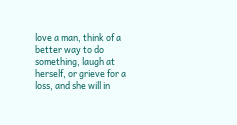love a man, think of a better way to do something, laugh at herself, or grieve for a loss, and she will in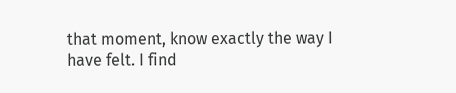that moment, know exactly the way I have felt. I find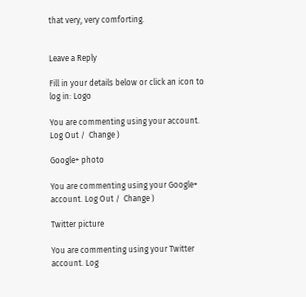that very, very comforting.


Leave a Reply

Fill in your details below or click an icon to log in: Logo

You are commenting using your account. Log Out /  Change )

Google+ photo

You are commenting using your Google+ account. Log Out /  Change )

Twitter picture

You are commenting using your Twitter account. Log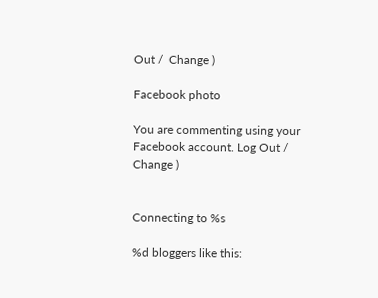Out /  Change )

Facebook photo

You are commenting using your Facebook account. Log Out /  Change )


Connecting to %s

%d bloggers like this: